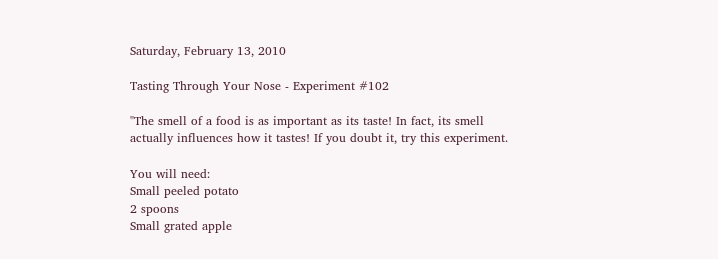Saturday, February 13, 2010

Tasting Through Your Nose - Experiment #102

"The smell of a food is as important as its taste! In fact, its smell actually influences how it tastes! If you doubt it, try this experiment.

You will need:
Small peeled potato
2 spoons
Small grated apple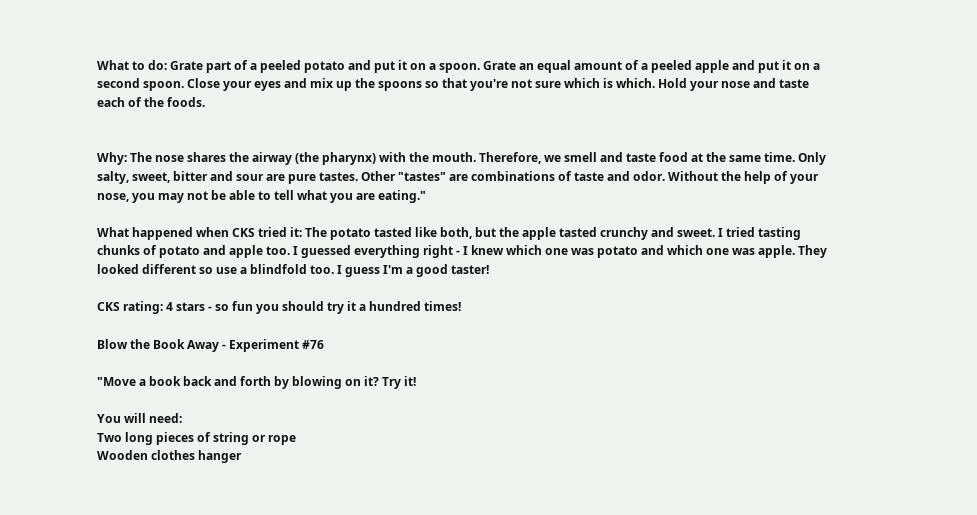What to do: Grate part of a peeled potato and put it on a spoon. Grate an equal amount of a peeled apple and put it on a second spoon. Close your eyes and mix up the spoons so that you're not sure which is which. Hold your nose and taste each of the foods.


Why: The nose shares the airway (the pharynx) with the mouth. Therefore, we smell and taste food at the same time. Only salty, sweet, bitter and sour are pure tastes. Other "tastes" are combinations of taste and odor. Without the help of your nose, you may not be able to tell what you are eating."

What happened when CKS tried it: The potato tasted like both, but the apple tasted crunchy and sweet. I tried tasting chunks of potato and apple too. I guessed everything right - I knew which one was potato and which one was apple. They looked different so use a blindfold too. I guess I'm a good taster!

CKS rating: 4 stars - so fun you should try it a hundred times!

Blow the Book Away - Experiment #76

"Move a book back and forth by blowing on it? Try it!

You will need:
Two long pieces of string or rope
Wooden clothes hanger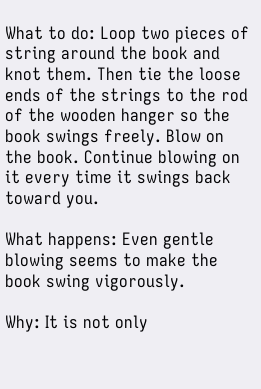What to do: Loop two pieces of string around the book and knot them. Then tie the loose ends of the strings to the rod of the wooden hanger so the book swings freely. Blow on the book. Continue blowing on it every time it swings back toward you.

What happens: Even gentle blowing seems to make the book swing vigorously.

Why: It is not only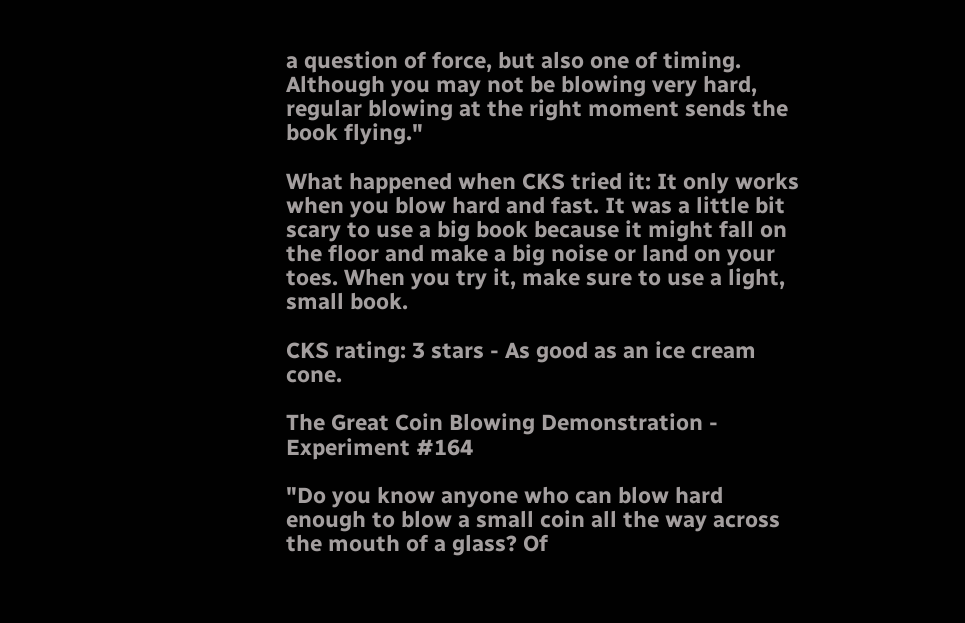a question of force, but also one of timing. Although you may not be blowing very hard, regular blowing at the right moment sends the book flying."

What happened when CKS tried it: It only works when you blow hard and fast. It was a little bit scary to use a big book because it might fall on the floor and make a big noise or land on your toes. When you try it, make sure to use a light, small book.

CKS rating: 3 stars - As good as an ice cream cone.

The Great Coin Blowing Demonstration - Experiment #164

"Do you know anyone who can blow hard enough to blow a small coin all the way across the mouth of a glass? Of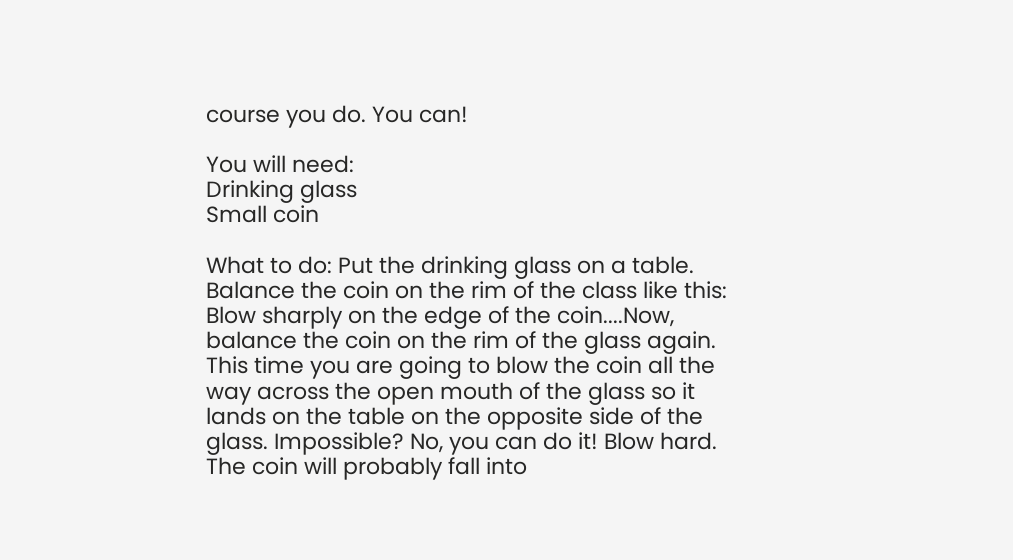course you do. You can!

You will need:
Drinking glass
Small coin

What to do: Put the drinking glass on a table. Balance the coin on the rim of the class like this: Blow sharply on the edge of the coin....Now, balance the coin on the rim of the glass again. This time you are going to blow the coin all the way across the open mouth of the glass so it lands on the table on the opposite side of the glass. Impossible? No, you can do it! Blow hard. The coin will probably fall into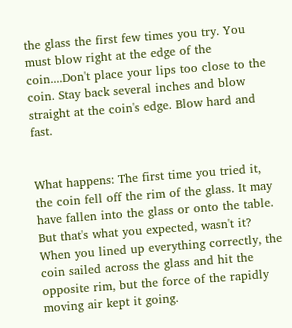the glass the first few times you try. You must blow right at the edge of the coin....Don't place your lips too close to the coin. Stay back several inches and blow straight at the coin's edge. Blow hard and fast.


What happens: The first time you tried it, the coin fell off the rim of the glass. It may have fallen into the glass or onto the table. But that's what you expected, wasn't it? When you lined up everything correctly, the coin sailed across the glass and hit the opposite rim, but the force of the rapidly moving air kept it going.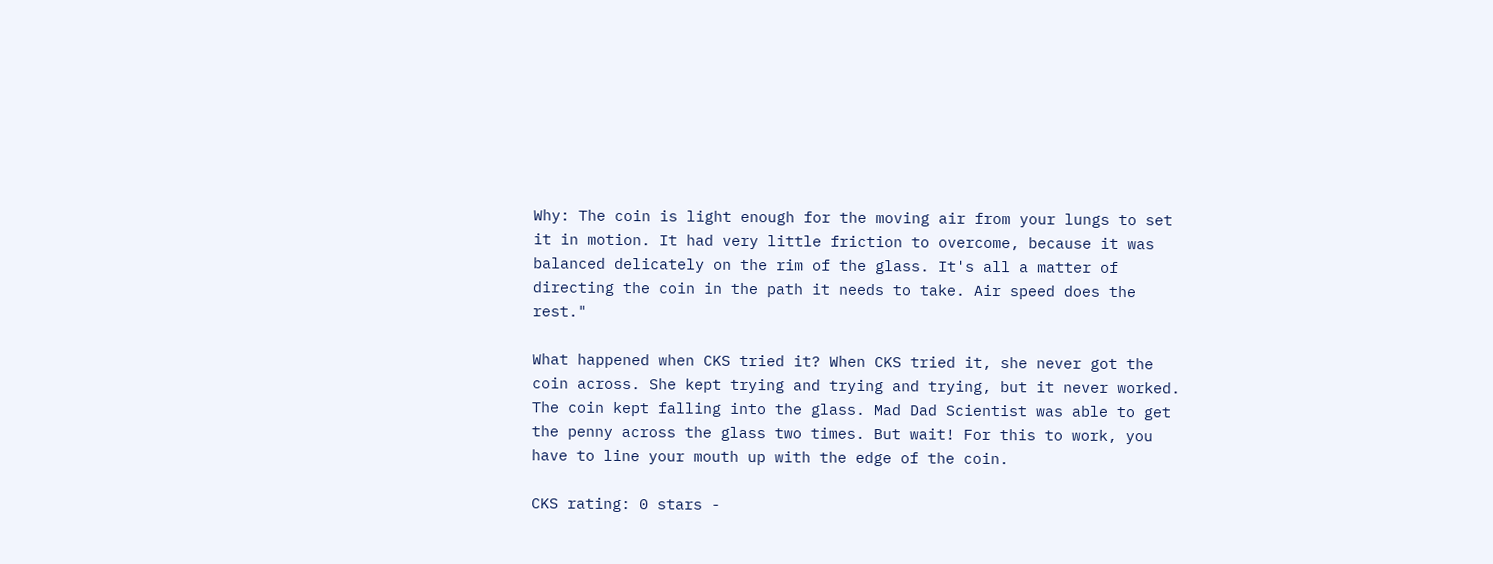Why: The coin is light enough for the moving air from your lungs to set it in motion. It had very little friction to overcome, because it was balanced delicately on the rim of the glass. It's all a matter of directing the coin in the path it needs to take. Air speed does the rest."

What happened when CKS tried it? When CKS tried it, she never got the coin across. She kept trying and trying and trying, but it never worked. The coin kept falling into the glass. Mad Dad Scientist was able to get the penny across the glass two times. But wait! For this to work, you have to line your mouth up with the edge of the coin.

CKS rating: 0 stars -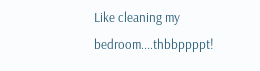Like cleaning my bedroom....thbbppppt!